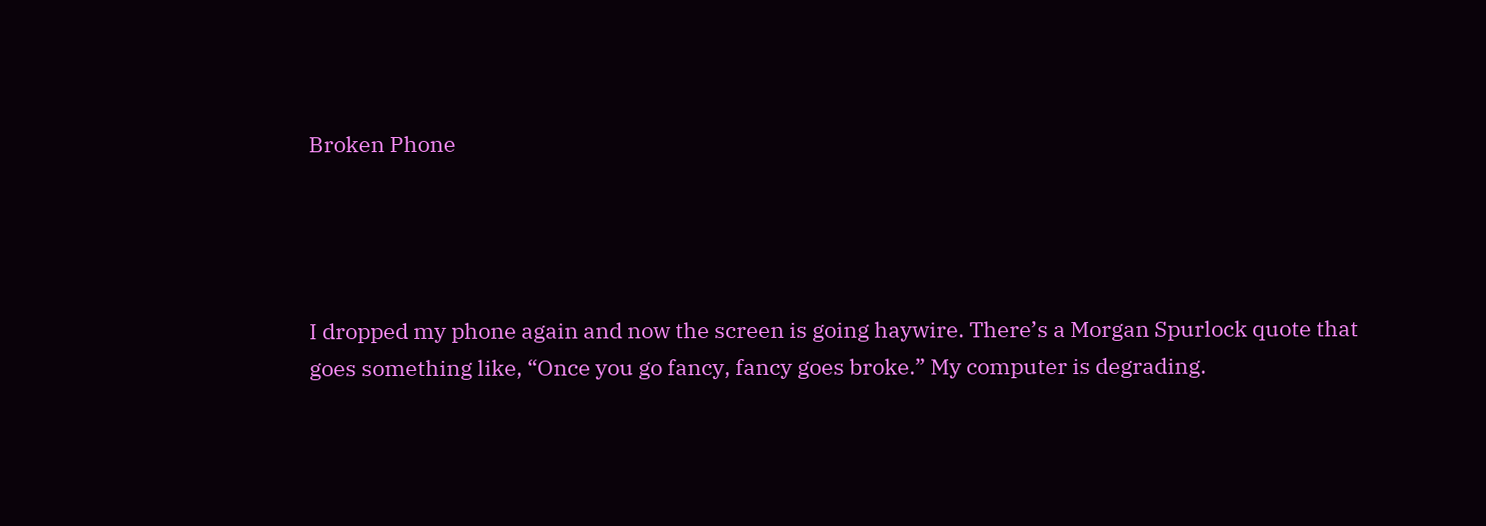Broken Phone




I dropped my phone again and now the screen is going haywire. There’s a Morgan Spurlock quote that goes something like, “Once you go fancy, fancy goes broke.” My computer is degrading.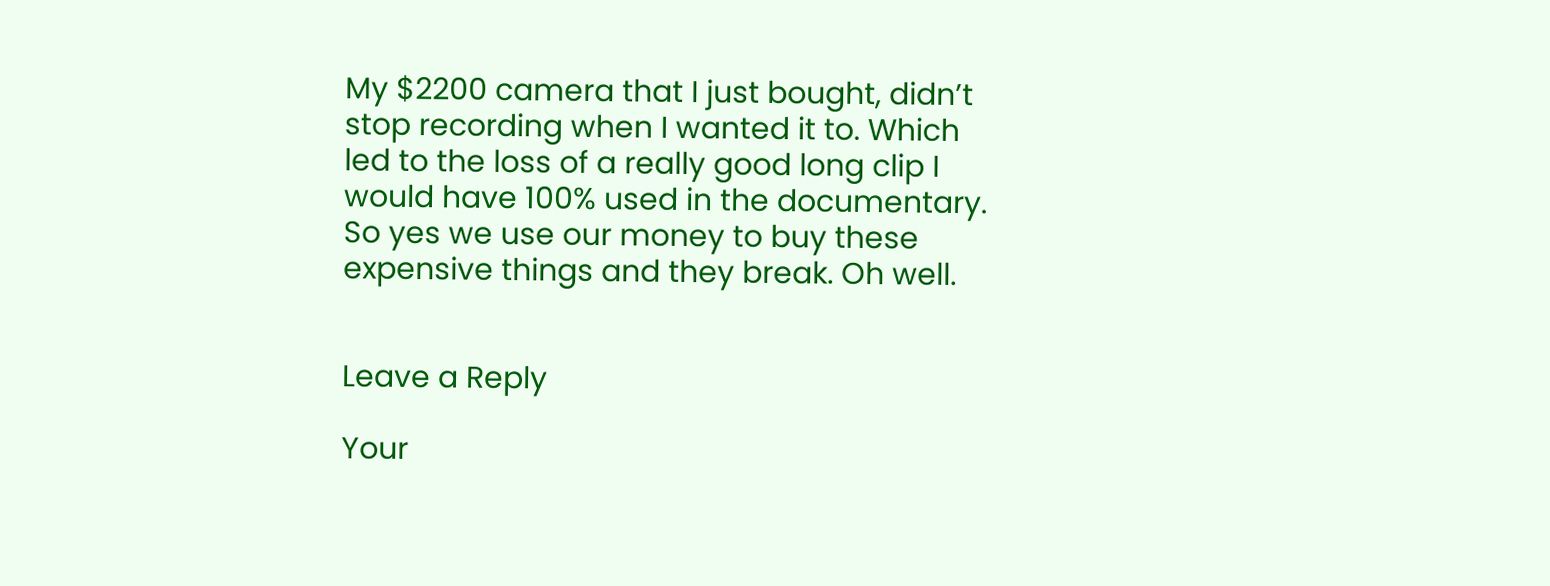My $2200 camera that I just bought, didn’t stop recording when I wanted it to. Which led to the loss of a really good long clip I would have 100% used in the documentary. So yes we use our money to buy these expensive things and they break. Oh well.


Leave a Reply

Your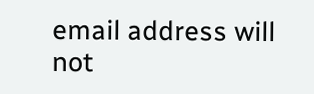email address will not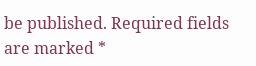be published. Required fields are marked *